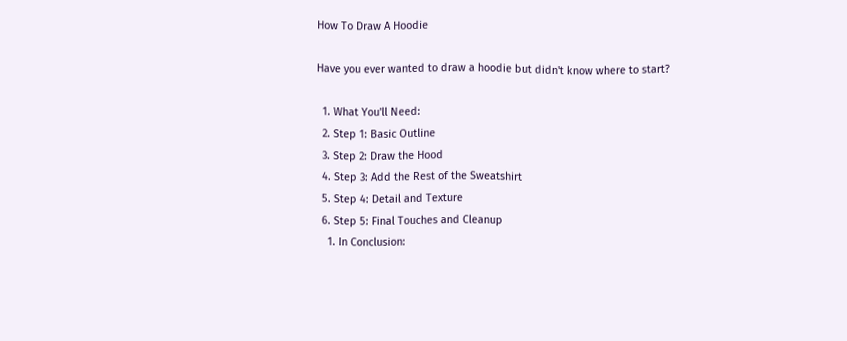How To Draw A Hoodie

Have you ever wanted to draw a hoodie but didn't know where to start?

  1. What You'll Need:
  2. Step 1: Basic Outline
  3. Step 2: Draw the Hood
  4. Step 3: Add the Rest of the Sweatshirt
  5. Step 4: Detail and Texture
  6. Step 5: Final Touches and Cleanup
    1. In Conclusion: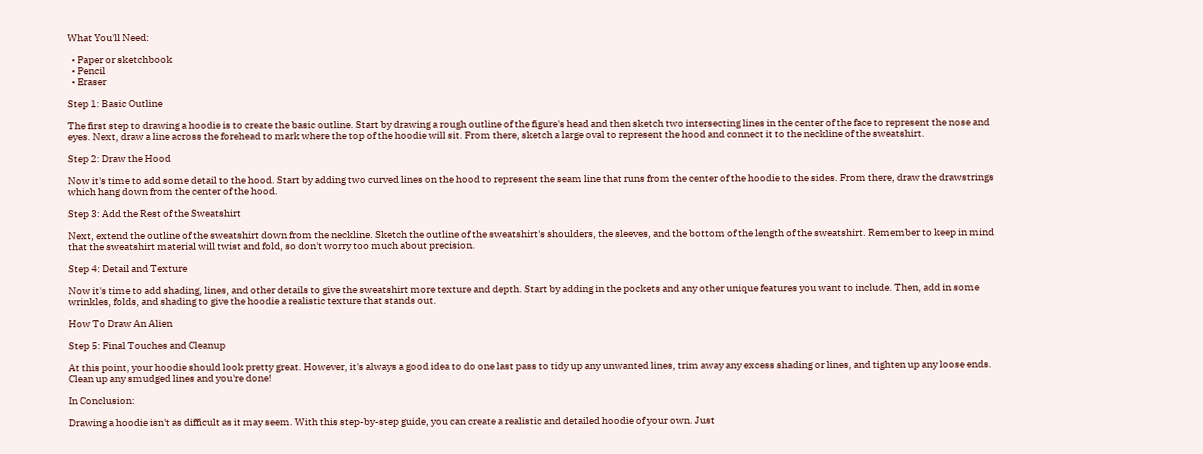What You'll Need:

  • Paper or sketchbook
  • Pencil
  • Eraser

Step 1: Basic Outline

The first step to drawing a hoodie is to create the basic outline. Start by drawing a rough outline of the figure's head and then sketch two intersecting lines in the center of the face to represent the nose and eyes. Next, draw a line across the forehead to mark where the top of the hoodie will sit. From there, sketch a large oval to represent the hood and connect it to the neckline of the sweatshirt.

Step 2: Draw the Hood

Now it's time to add some detail to the hood. Start by adding two curved lines on the hood to represent the seam line that runs from the center of the hoodie to the sides. From there, draw the drawstrings which hang down from the center of the hood.

Step 3: Add the Rest of the Sweatshirt

Next, extend the outline of the sweatshirt down from the neckline. Sketch the outline of the sweatshirt's shoulders, the sleeves, and the bottom of the length of the sweatshirt. Remember to keep in mind that the sweatshirt material will twist and fold, so don't worry too much about precision.

Step 4: Detail and Texture

Now it's time to add shading, lines, and other details to give the sweatshirt more texture and depth. Start by adding in the pockets and any other unique features you want to include. Then, add in some wrinkles, folds, and shading to give the hoodie a realistic texture that stands out.

How To Draw An Alien

Step 5: Final Touches and Cleanup

At this point, your hoodie should look pretty great. However, it's always a good idea to do one last pass to tidy up any unwanted lines, trim away any excess shading or lines, and tighten up any loose ends. Clean up any smudged lines and you're done!

In Conclusion:

Drawing a hoodie isn't as difficult as it may seem. With this step-by-step guide, you can create a realistic and detailed hoodie of your own. Just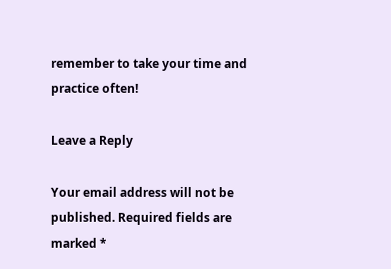remember to take your time and practice often!

Leave a Reply

Your email address will not be published. Required fields are marked *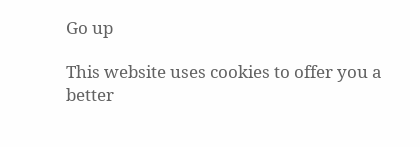Go up

This website uses cookies to offer you a better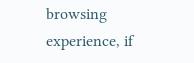browsing experience, if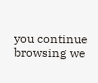you continue browsing we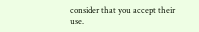consider that you accept their use.